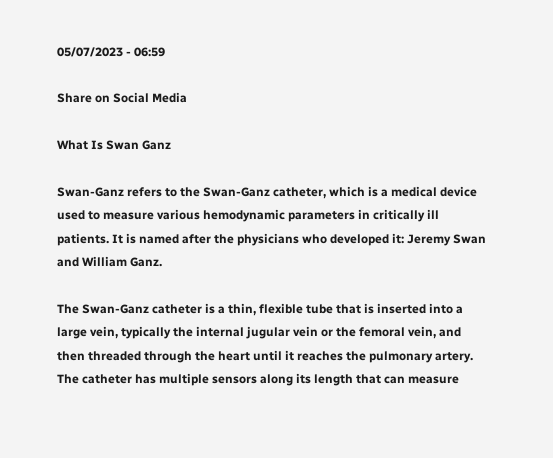05/07/2023 - 06:59

Share on Social Media

What Is Swan Ganz

Swan-Ganz refers to the Swan-Ganz catheter, which is a medical device used to measure various hemodynamic parameters in critically ill patients. It is named after the physicians who developed it: Jeremy Swan and William Ganz.

The Swan-Ganz catheter is a thin, flexible tube that is inserted into a large vein, typically the internal jugular vein or the femoral vein, and then threaded through the heart until it reaches the pulmonary artery. The catheter has multiple sensors along its length that can measure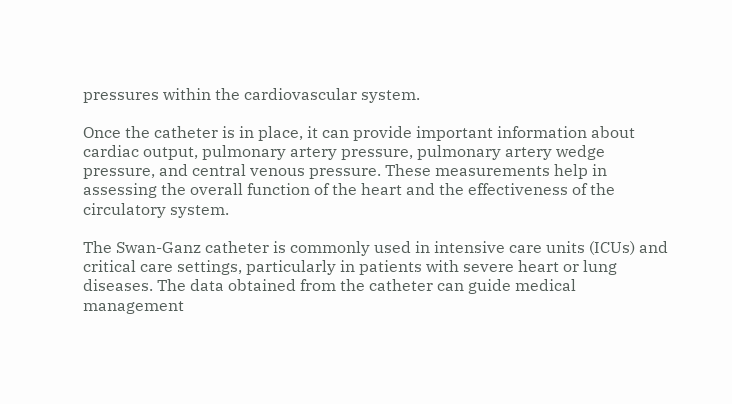pressures within the cardiovascular system.

Once the catheter is in place, it can provide important information about cardiac output, pulmonary artery pressure, pulmonary artery wedge pressure, and central venous pressure. These measurements help in assessing the overall function of the heart and the effectiveness of the circulatory system.

The Swan-Ganz catheter is commonly used in intensive care units (ICUs) and critical care settings, particularly in patients with severe heart or lung diseases. The data obtained from the catheter can guide medical management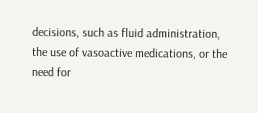decisions, such as fluid administration, the use of vasoactive medications, or the need for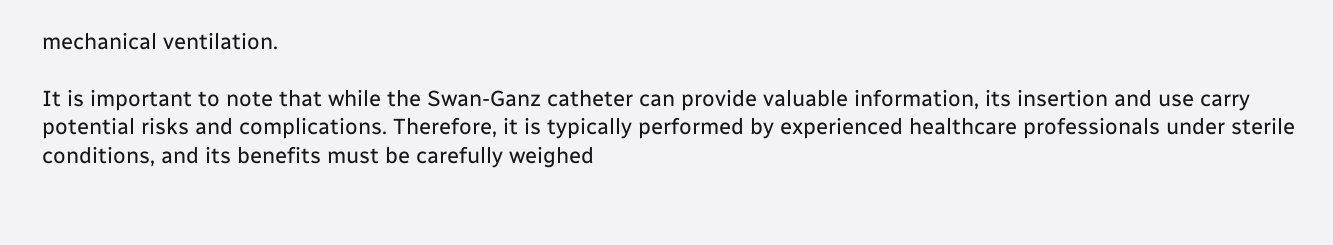mechanical ventilation.

It is important to note that while the Swan-Ganz catheter can provide valuable information, its insertion and use carry potential risks and complications. Therefore, it is typically performed by experienced healthcare professionals under sterile conditions, and its benefits must be carefully weighed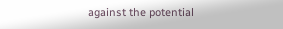against the potential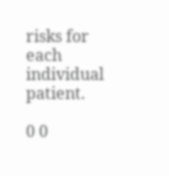risks for each individual patient.

0 0